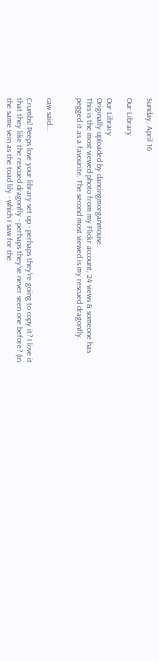Sunday, April 16

Our Library

Our Library
Originally uploaded by dancingmorganmouse.
This is the most viewed photo from my Flickr account, 24 views & someone has pegged it as a favourite. The second most viewed is my rescued dragonfly.


caw said...

Crumbs! Peeps love your library set up - perhaps they're going to copy it? I love it that they like the rescued dragonfly - perhaps they've never seen one before? (in the same vein as the toad lily - which I saw for the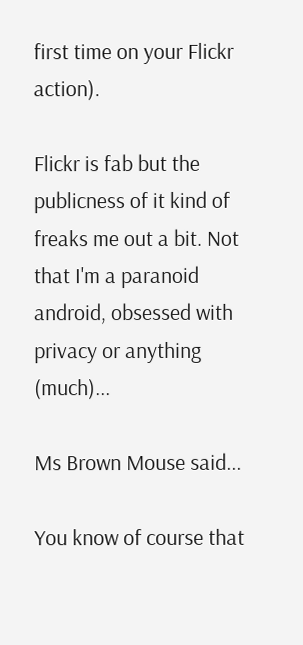first time on your Flickr action).

Flickr is fab but the publicness of it kind of freaks me out a bit. Not that I'm a paranoid android, obsessed with privacy or anything (much)...

Ms Brown Mouse said...

You know of course that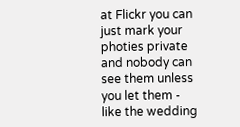at Flickr you can just mark your photies private and nobody can see them unless you let them - like the wedding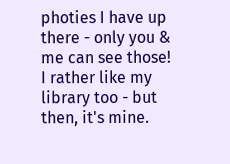photies I have up there - only you & me can see those!
I rather like my library too - but then, it's mine.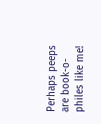Perhaps peeps are book-o-philes like me!